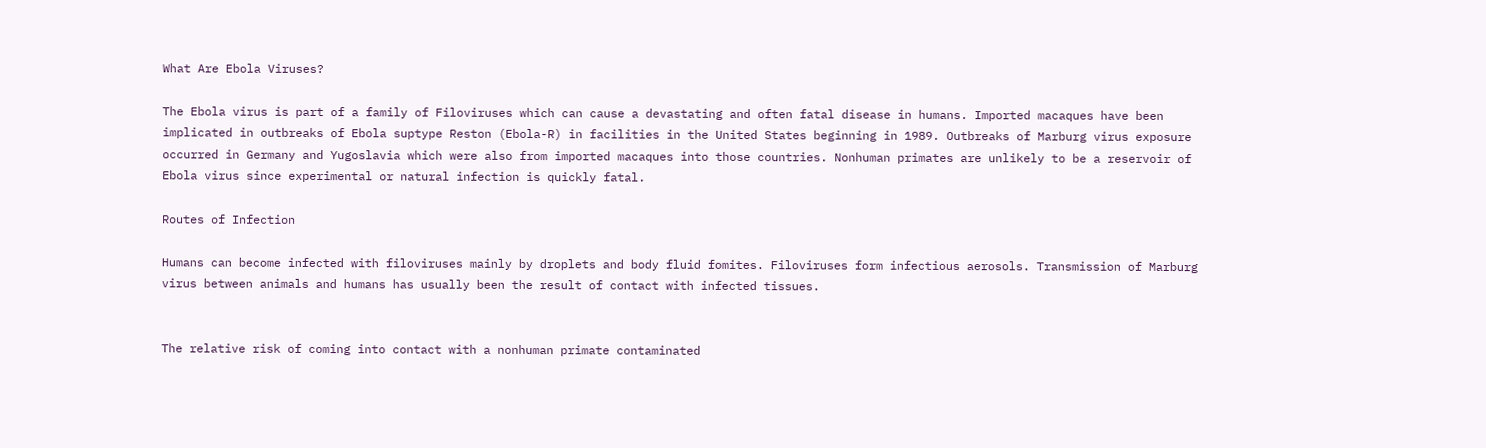What Are Ebola Viruses?

The Ebola virus is part of a family of Filoviruses which can cause a devastating and often fatal disease in humans. Imported macaques have been implicated in outbreaks of Ebola suptype Reston (Ebola-R) in facilities in the United States beginning in 1989. Outbreaks of Marburg virus exposure occurred in Germany and Yugoslavia which were also from imported macaques into those countries. Nonhuman primates are unlikely to be a reservoir of Ebola virus since experimental or natural infection is quickly fatal.

Routes of Infection

Humans can become infected with filoviruses mainly by droplets and body fluid fomites. Filoviruses form infectious aerosols. Transmission of Marburg virus between animals and humans has usually been the result of contact with infected tissues.


The relative risk of coming into contact with a nonhuman primate contaminated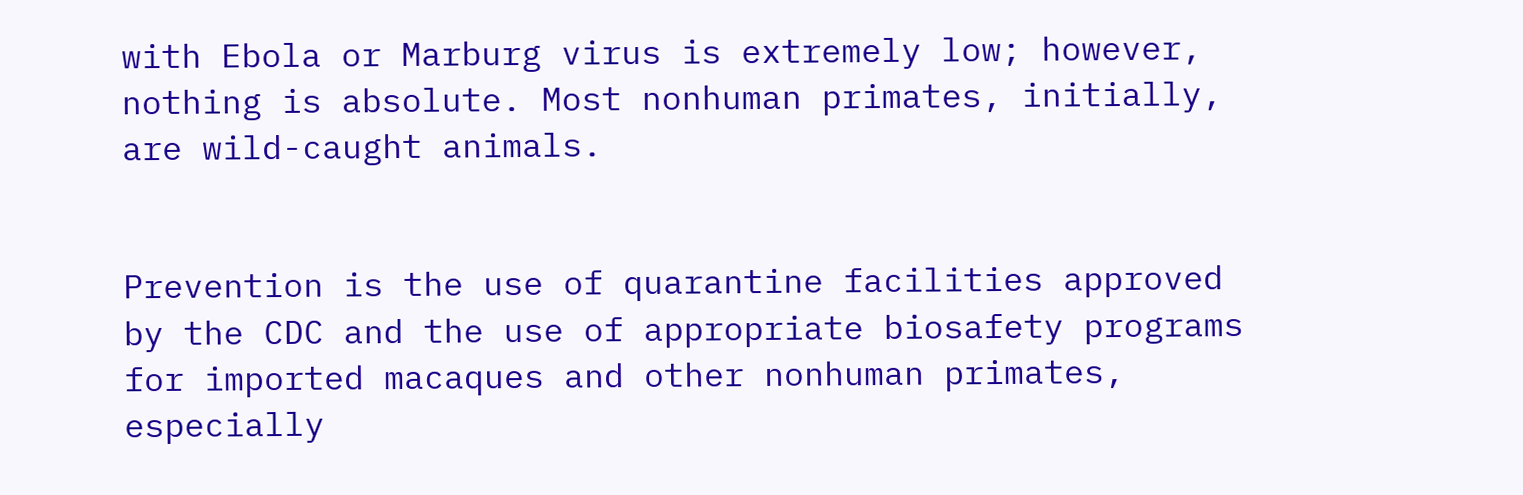with Ebola or Marburg virus is extremely low; however, nothing is absolute. Most nonhuman primates, initially, are wild-caught animals.


Prevention is the use of quarantine facilities approved by the CDC and the use of appropriate biosafety programs for imported macaques and other nonhuman primates, especially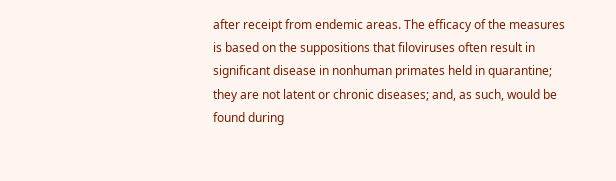after receipt from endemic areas. The efficacy of the measures is based on the suppositions that filoviruses often result in significant disease in nonhuman primates held in quarantine; they are not latent or chronic diseases; and, as such, would be found during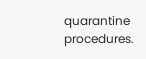quarantine procedures.